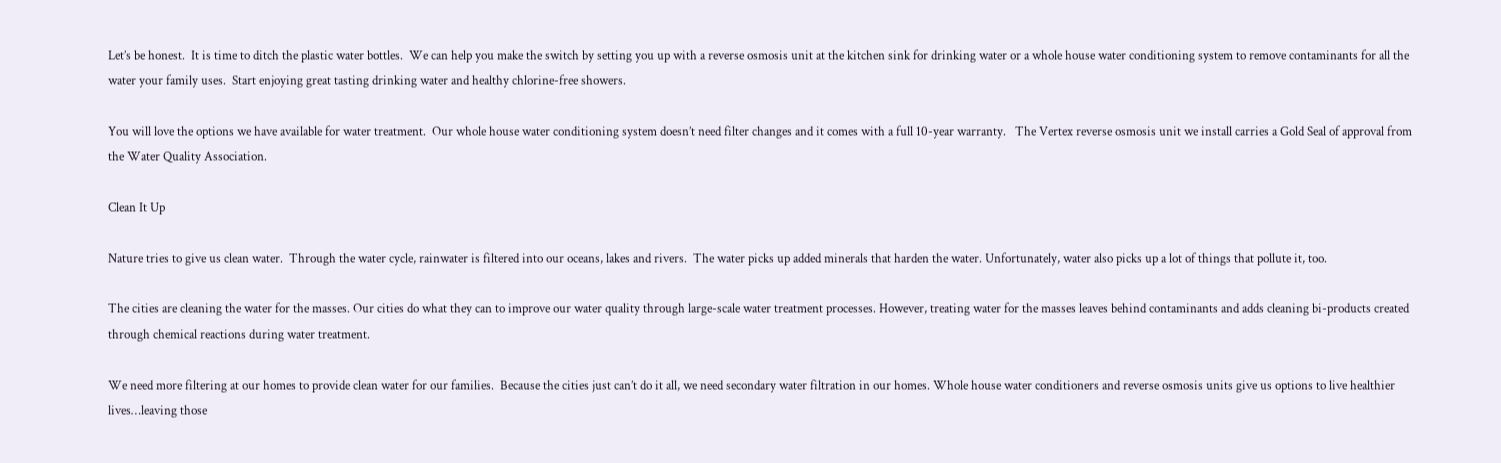Let’s be honest.  It is time to ditch the plastic water bottles.  We can help you make the switch by setting you up with a reverse osmosis unit at the kitchen sink for drinking water or a whole house water conditioning system to remove contaminants for all the water your family uses.  Start enjoying great tasting drinking water and healthy chlorine-free showers.

You will love the options we have available for water treatment.  Our whole house water conditioning system doesn’t need filter changes and it comes with a full 10-year warranty.   The Vertex reverse osmosis unit we install carries a Gold Seal of approval from the Water Quality Association.

Clean It Up

Nature tries to give us clean water.  Through the water cycle, rainwater is filtered into our oceans, lakes and rivers.  The water picks up added minerals that harden the water. Unfortunately, water also picks up a lot of things that pollute it, too.

The cities are cleaning the water for the masses. Our cities do what they can to improve our water quality through large-scale water treatment processes. However, treating water for the masses leaves behind contaminants and adds cleaning bi-products created through chemical reactions during water treatment.

We need more filtering at our homes to provide clean water for our families.  Because the cities just can’t do it all, we need secondary water filtration in our homes. Whole house water conditioners and reverse osmosis units give us options to live healthier lives…leaving those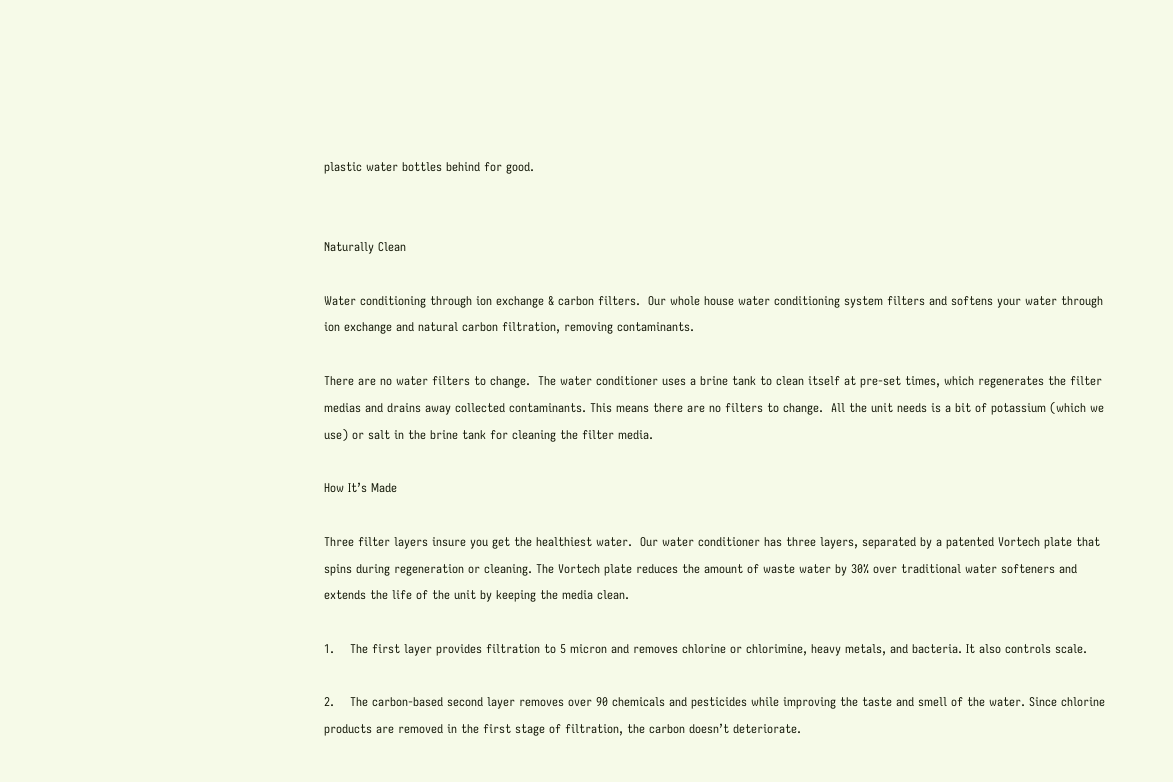plastic water bottles behind for good.


Naturally Clean

Water conditioning through ion exchange & carbon filters.  Our whole house water conditioning system filters and softens your water through ion exchange and natural carbon filtration, removing contaminants.

There are no water filters to change.  The water conditioner uses a brine tank to clean itself at pre-set times, which regenerates the filter medias and drains away collected contaminants. This means there are no filters to change.  All the unit needs is a bit of potassium (which we use) or salt in the brine tank for cleaning the filter media.

How It’s Made

Three filter layers insure you get the healthiest water.  Our water conditioner has three layers, separated by a patented Vortech plate that spins during regeneration or cleaning. The Vortech plate reduces the amount of waste water by 30% over traditional water softeners and extends the life of the unit by keeping the media clean.

1.    The first layer provides filtration to 5 micron and removes chlorine or chlorimine, heavy metals, and bacteria. It also controls scale.

2.    The carbon-based second layer removes over 90 chemicals and pesticides while improving the taste and smell of the water. Since chlorine products are removed in the first stage of filtration, the carbon doesn’t deteriorate.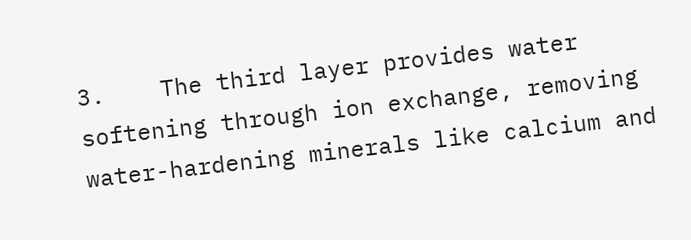3.    The third layer provides water softening through ion exchange, removing water-hardening minerals like calcium and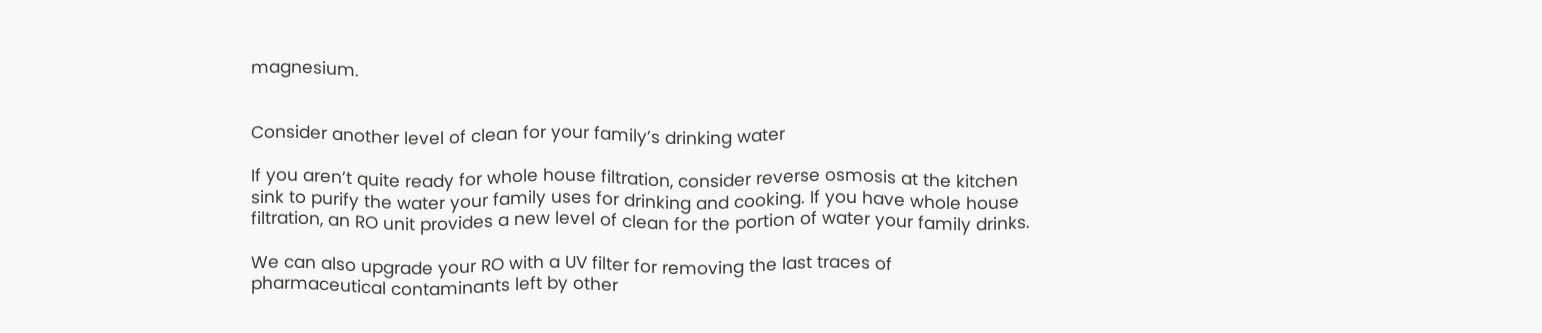magnesium.


Consider another level of clean for your family’s drinking water

If you aren’t quite ready for whole house filtration, consider reverse osmosis at the kitchen sink to purify the water your family uses for drinking and cooking. If you have whole house filtration, an RO unit provides a new level of clean for the portion of water your family drinks.

We can also upgrade your RO with a UV filter for removing the last traces of pharmaceutical contaminants left by other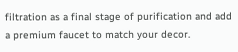filtration as a final stage of purification and add a premium faucet to match your decor.